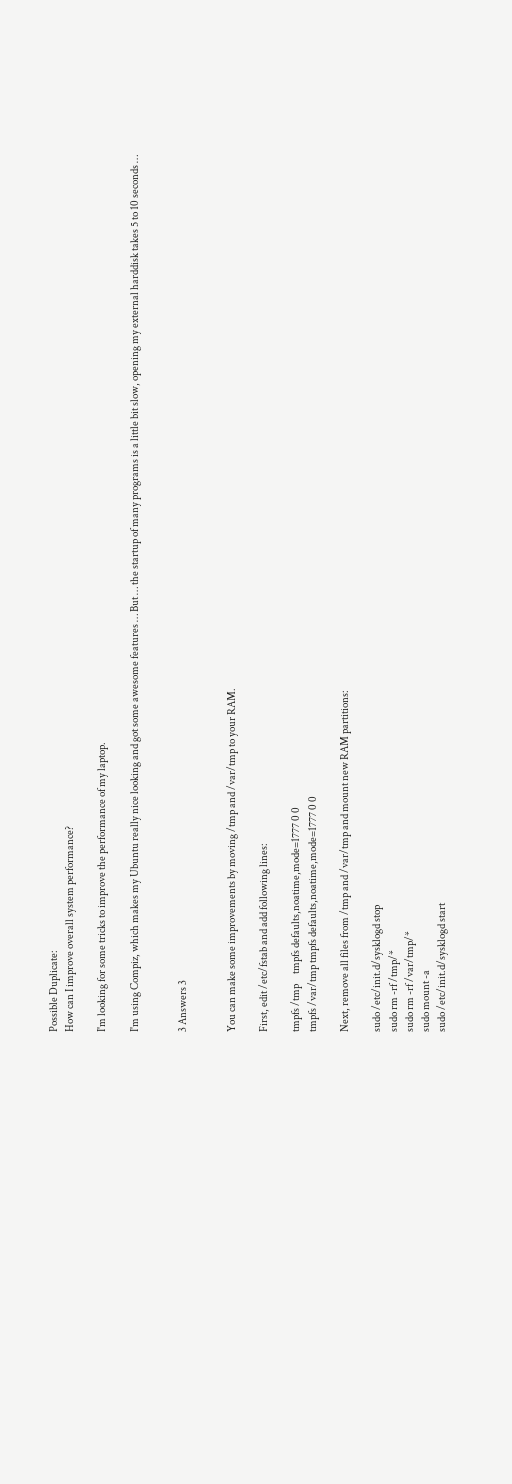Possible Duplicate:
How can I improve overall system performance?

I'm looking for some tricks to improve the performance of my laptop.

I'm using Compiz, which makes my Ubuntu really nice looking and got some awesome features … But … the startup of many programs is a little bit slow, opening my external harddisk takes 5 to 10 seconds …


3 Answers 3


You can make some improvements by moving /tmp and /var/tmp to your RAM.

First, edit /etc/fstab and add following lines:

tmpfs /tmp     tmpfs defaults,noatime,mode=1777 0 0
tmpfs /var/tmp tmpfs defaults,noatime,mode=1777 0 0

Next, remove all files from /tmp and /var/tmp and mount new RAM partitions:

sudo /etc/init.d/sysklogd stop
sudo rm -rf /tmp/*
sudo rm -rf /var/tmp/*
sudo mount -a
sudo /etc/init.d/sysklogd start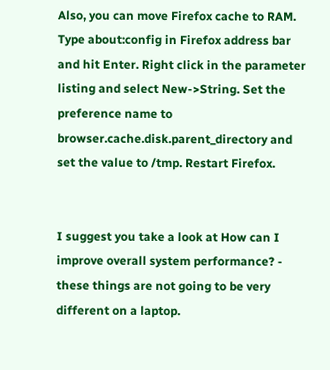Also, you can move Firefox cache to RAM. Type about:config in Firefox address bar and hit Enter. Right click in the parameter listing and select New->String. Set the preference name to browser.cache.disk.parent_directory and set the value to /tmp. Restart Firefox.


I suggest you take a look at How can I improve overall system performance? - these things are not going to be very different on a laptop.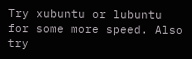Try xubuntu or lubuntu for some more speed. Also try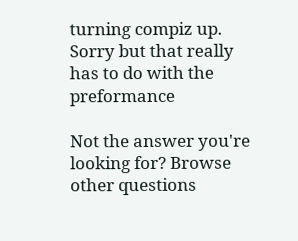turning compiz up. Sorry but that really has to do with the preformance

Not the answer you're looking for? Browse other questions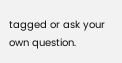tagged or ask your own question.